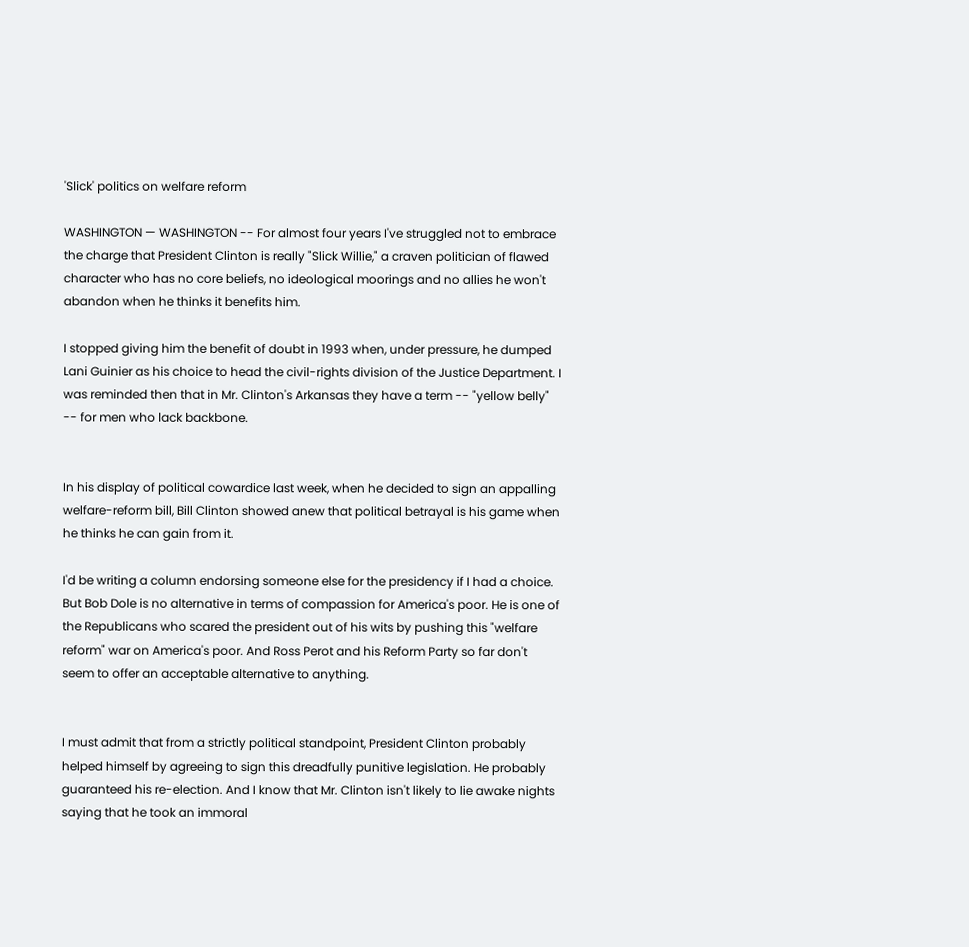'Slick' politics on welfare reform

WASHINGTON — WASHINGTON -- For almost four years I've struggled not to embrace the charge that President Clinton is really "Slick Willie," a craven politician of flawed character who has no core beliefs, no ideological moorings and no allies he won't abandon when he thinks it benefits him.

I stopped giving him the benefit of doubt in 1993 when, under pressure, he dumped Lani Guinier as his choice to head the civil-rights division of the Justice Department. I was reminded then that in Mr. Clinton's Arkansas they have a term -- "yellow belly" -- for men who lack backbone.


In his display of political cowardice last week, when he decided to sign an appalling welfare-reform bill, Bill Clinton showed anew that political betrayal is his game when he thinks he can gain from it.

I'd be writing a column endorsing someone else for the presidency if I had a choice. But Bob Dole is no alternative in terms of compassion for America's poor. He is one of the Republicans who scared the president out of his wits by pushing this "welfare reform" war on America's poor. And Ross Perot and his Reform Party so far don't seem to offer an acceptable alternative to anything.


I must admit that from a strictly political standpoint, President Clinton probably helped himself by agreeing to sign this dreadfully punitive legislation. He probably guaranteed his re-election. And I know that Mr. Clinton isn't likely to lie awake nights saying that he took an immoral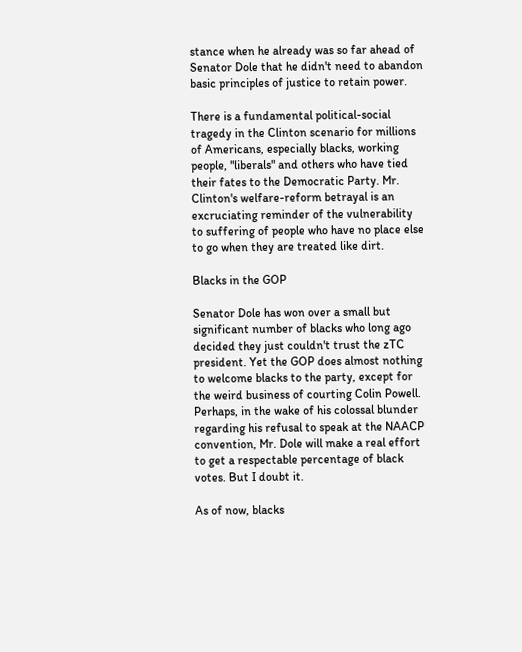stance when he already was so far ahead of Senator Dole that he didn't need to abandon basic principles of justice to retain power.

There is a fundamental political-social tragedy in the Clinton scenario for millions of Americans, especially blacks, working people, "liberals" and others who have tied their fates to the Democratic Party. Mr. Clinton's welfare-reform betrayal is an excruciating reminder of the vulnerability to suffering of people who have no place else to go when they are treated like dirt.

Blacks in the GOP

Senator Dole has won over a small but significant number of blacks who long ago decided they just couldn't trust the zTC president. Yet the GOP does almost nothing to welcome blacks to the party, except for the weird business of courting Colin Powell. Perhaps, in the wake of his colossal blunder regarding his refusal to speak at the NAACP convention, Mr. Dole will make a real effort to get a respectable percentage of black votes. But I doubt it.

As of now, blacks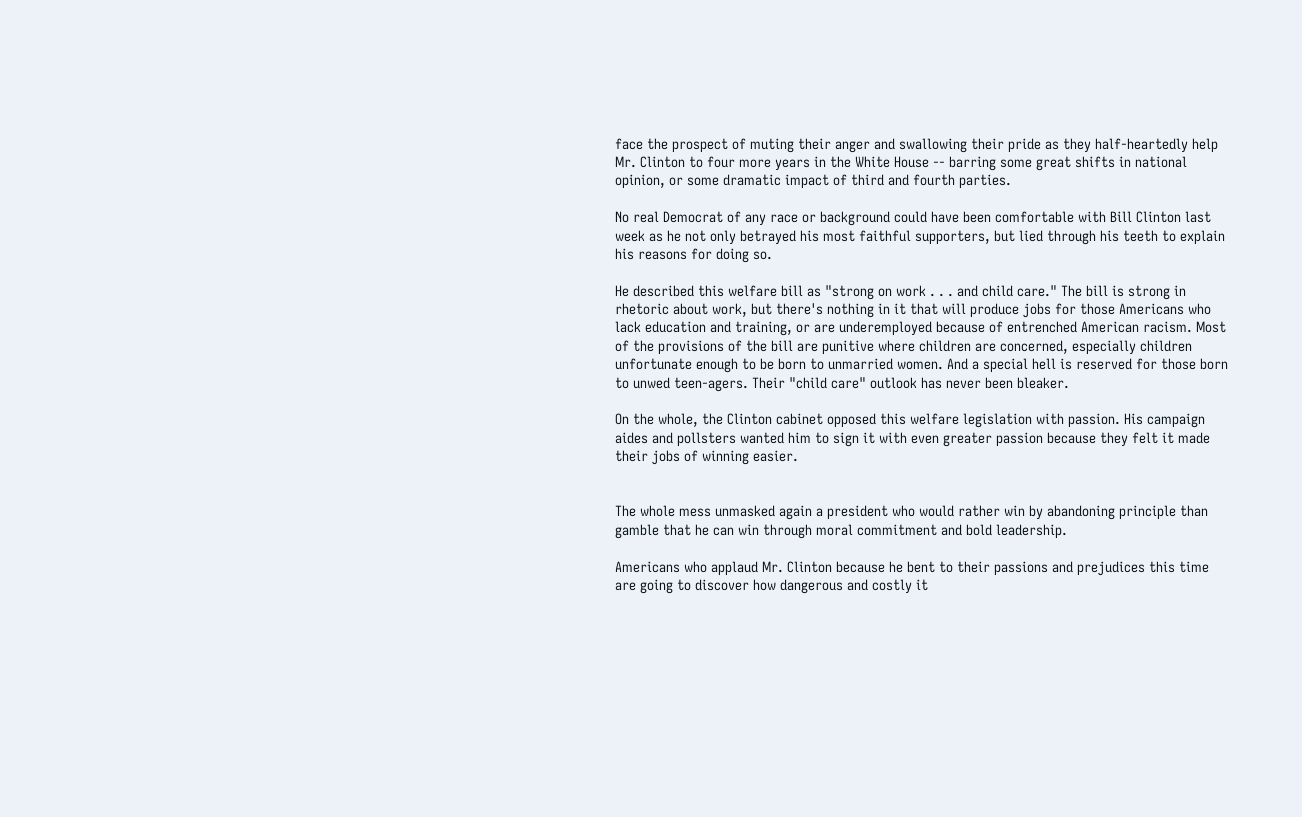face the prospect of muting their anger and swallowing their pride as they half-heartedly help Mr. Clinton to four more years in the White House -- barring some great shifts in national opinion, or some dramatic impact of third and fourth parties.

No real Democrat of any race or background could have been comfortable with Bill Clinton last week as he not only betrayed his most faithful supporters, but lied through his teeth to explain his reasons for doing so.

He described this welfare bill as "strong on work . . . and child care." The bill is strong in rhetoric about work, but there's nothing in it that will produce jobs for those Americans who lack education and training, or are underemployed because of entrenched American racism. Most of the provisions of the bill are punitive where children are concerned, especially children unfortunate enough to be born to unmarried women. And a special hell is reserved for those born to unwed teen-agers. Their "child care" outlook has never been bleaker.

On the whole, the Clinton cabinet opposed this welfare legislation with passion. His campaign aides and pollsters wanted him to sign it with even greater passion because they felt it made their jobs of winning easier.


The whole mess unmasked again a president who would rather win by abandoning principle than gamble that he can win through moral commitment and bold leadership.

Americans who applaud Mr. Clinton because he bent to their passions and prejudices this time are going to discover how dangerous and costly it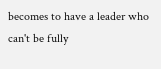becomes to have a leader who can't be fully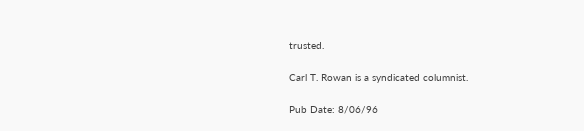trusted.

Carl T. Rowan is a syndicated columnist.

Pub Date: 8/06/96